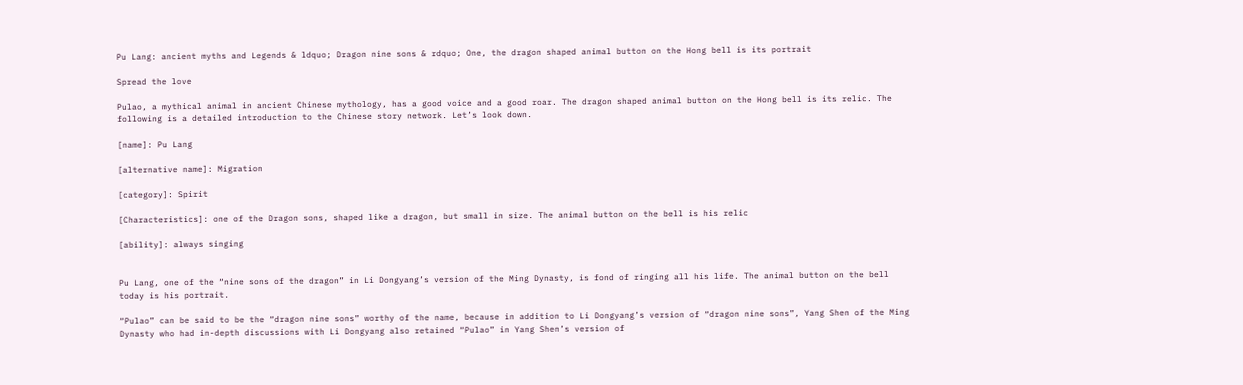Pu Lang: ancient myths and Legends & ldquo; Dragon nine sons & rdquo; One, the dragon shaped animal button on the Hong bell is its portrait

Spread the love

Pulao, a mythical animal in ancient Chinese mythology, has a good voice and a good roar. The dragon shaped animal button on the Hong bell is its relic. The following is a detailed introduction to the Chinese story network. Let’s look down.

[name]: Pu Lang

[alternative name]: Migration

[category]: Spirit

[Characteristics]: one of the Dragon sons, shaped like a dragon, but small in size. The animal button on the bell is his relic

[ability]: always singing


Pu Lang, one of the “nine sons of the dragon” in Li Dongyang’s version of the Ming Dynasty, is fond of ringing all his life. The animal button on the bell today is his portrait.

“Pulao” can be said to be the “dragon nine sons” worthy of the name, because in addition to Li Dongyang’s version of “dragon nine sons”, Yang Shen of the Ming Dynasty who had in-depth discussions with Li Dongyang also retained “Pulao” in Yang Shen’s version of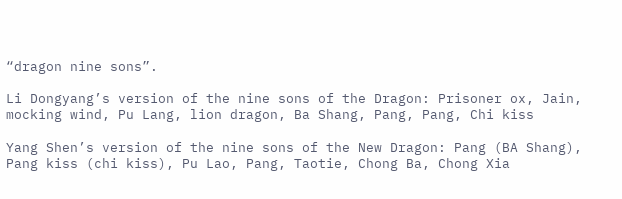“dragon nine sons”.

Li Dongyang’s version of the nine sons of the Dragon: Prisoner ox, Jain, mocking wind, Pu Lang, lion dragon, Ba Shang, Pang, Pang, Chi kiss

Yang Shen’s version of the nine sons of the New Dragon: Pang (BA Shang), Pang kiss (chi kiss), Pu Lao, Pang, Taotie, Chong Ba, Chong Xia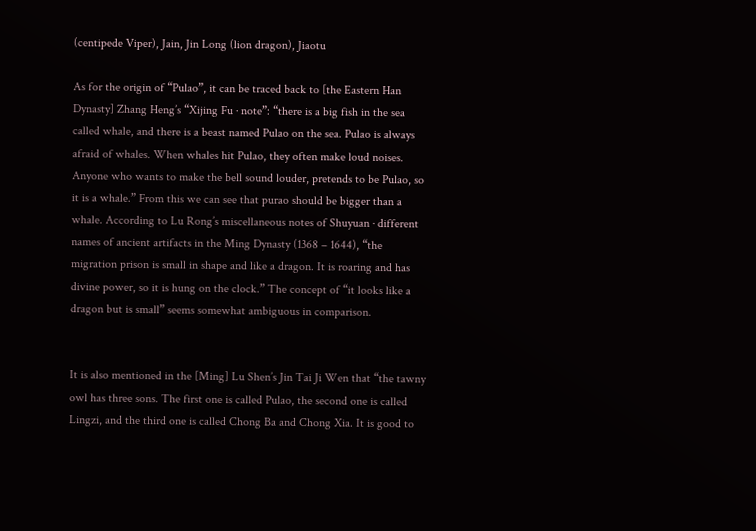(centipede Viper), Jain, Jin Long (lion dragon), Jiaotu

As for the origin of “Pulao”, it can be traced back to [the Eastern Han Dynasty] Zhang Heng’s “Xijing Fu · note”: “there is a big fish in the sea called whale, and there is a beast named Pulao on the sea. Pulao is always afraid of whales. When whales hit Pulao, they often make loud noises. Anyone who wants to make the bell sound louder, pretends to be Pulao, so it is a whale.” From this we can see that purao should be bigger than a whale. According to Lu Rong’s miscellaneous notes of Shuyuan · different names of ancient artifacts in the Ming Dynasty (1368 – 1644), “the migration prison is small in shape and like a dragon. It is roaring and has divine power, so it is hung on the clock.” The concept of “it looks like a dragon but is small” seems somewhat ambiguous in comparison.


It is also mentioned in the [Ming] Lu Shen’s Jin Tai Ji Wen that “the tawny owl has three sons. The first one is called Pulao, the second one is called Lingzi, and the third one is called Chong Ba and Chong Xia. It is good to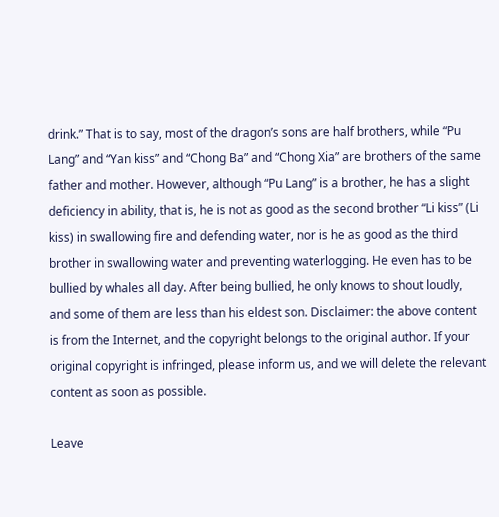drink.” That is to say, most of the dragon’s sons are half brothers, while “Pu Lang” and “Yan kiss” and “Chong Ba” and “Chong Xia” are brothers of the same father and mother. However, although “Pu Lang” is a brother, he has a slight deficiency in ability, that is, he is not as good as the second brother “Li kiss” (Li kiss) in swallowing fire and defending water, nor is he as good as the third brother in swallowing water and preventing waterlogging. He even has to be bullied by whales all day. After being bullied, he only knows to shout loudly, and some of them are less than his eldest son. Disclaimer: the above content is from the Internet, and the copyright belongs to the original author. If your original copyright is infringed, please inform us, and we will delete the relevant content as soon as possible.

Leave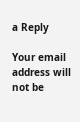a Reply

Your email address will not be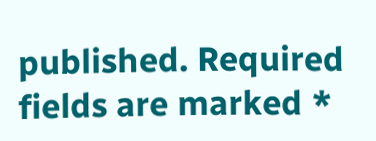published. Required fields are marked *